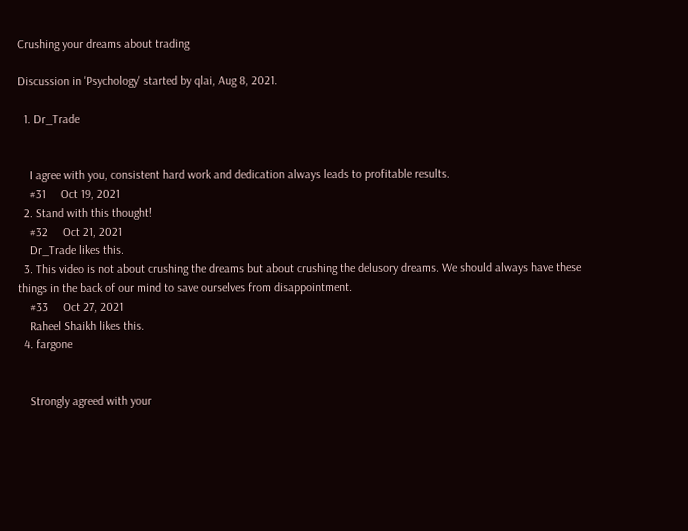Crushing your dreams about trading

Discussion in 'Psychology' started by qlai, Aug 8, 2021.

  1. Dr_Trade


    I agree with you, consistent hard work and dedication always leads to profitable results.
    #31     Oct 19, 2021
  2. Stand with this thought!
    #32     Oct 21, 2021
    Dr_Trade likes this.
  3. This video is not about crushing the dreams but about crushing the delusory dreams. We should always have these things in the back of our mind to save ourselves from disappointment.
    #33     Oct 27, 2021
    Raheel Shaikh likes this.
  4. fargone


    Strongly agreed with your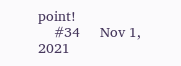point!
    #34     Nov 1, 2021